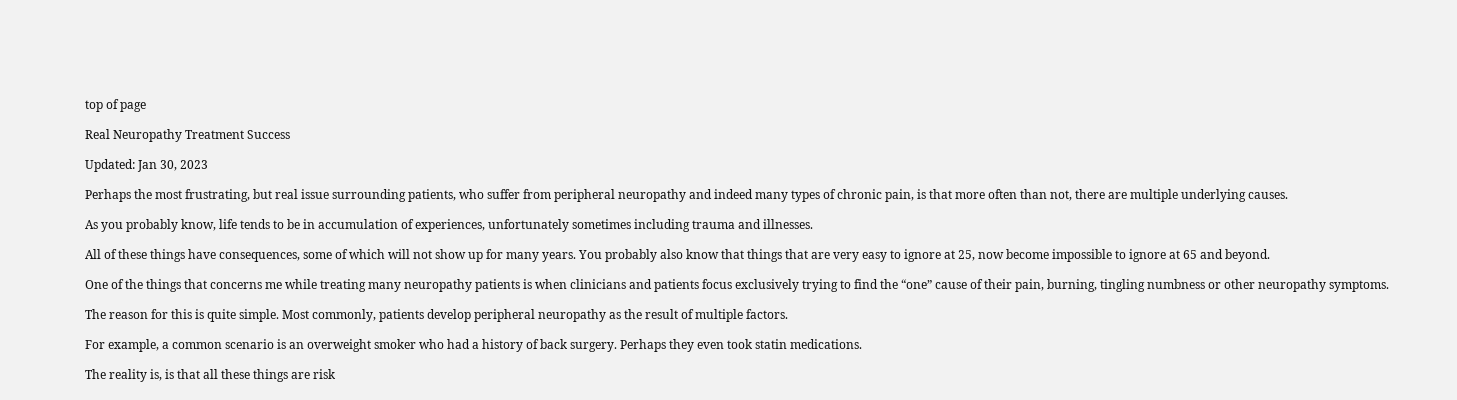top of page

Real Neuropathy Treatment Success

Updated: Jan 30, 2023

Perhaps the most frustrating, but real issue surrounding patients, who suffer from peripheral neuropathy and indeed many types of chronic pain, is that more often than not, there are multiple underlying causes.

As you probably know, life tends to be in accumulation of experiences, unfortunately sometimes including trauma and illnesses.

All of these things have consequences, some of which will not show up for many years. You probably also know that things that are very easy to ignore at 25, now become impossible to ignore at 65 and beyond.

One of the things that concerns me while treating many neuropathy patients is when clinicians and patients focus exclusively trying to find the “one” cause of their pain, burning, tingling numbness or other neuropathy symptoms.

The reason for this is quite simple. Most commonly, patients develop peripheral neuropathy as the result of multiple factors.

For example, a common scenario is an overweight smoker who had a history of back surgery. Perhaps they even took statin medications.

The reality is, is that all these things are risk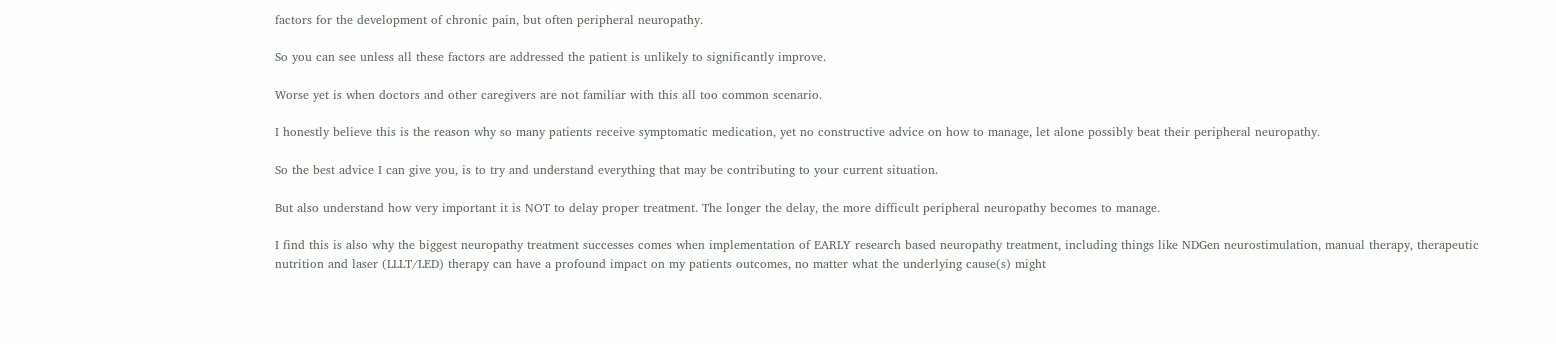factors for the development of chronic pain, but often peripheral neuropathy.

So you can see unless all these factors are addressed the patient is unlikely to significantly improve.

Worse yet is when doctors and other caregivers are not familiar with this all too common scenario.

I honestly believe this is the reason why so many patients receive symptomatic medication, yet no constructive advice on how to manage, let alone possibly beat their peripheral neuropathy.

So the best advice I can give you, is to try and understand everything that may be contributing to your current situation.

But also understand how very important it is NOT to delay proper treatment. The longer the delay, the more difficult peripheral neuropathy becomes to manage.

I find this is also why the biggest neuropathy treatment successes comes when implementation of EARLY research based neuropathy treatment, including things like NDGen neurostimulation, manual therapy, therapeutic nutrition and laser (LLLT/LED) therapy can have a profound impact on my patients outcomes, no matter what the underlying cause(s) might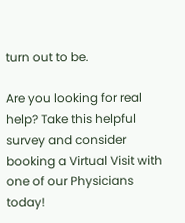turn out to be.

Are you looking for real help? Take this helpful survey and consider booking a Virtual Visit with one of our Physicians today!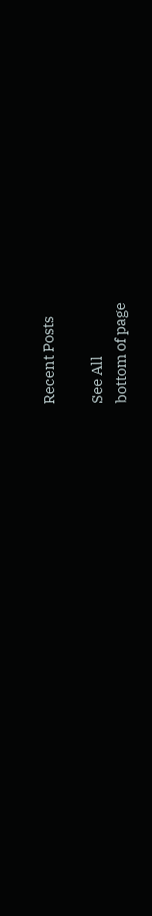Recent Posts

See All
bottom of page